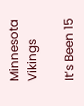Minnesota Vikings

It’s Been 15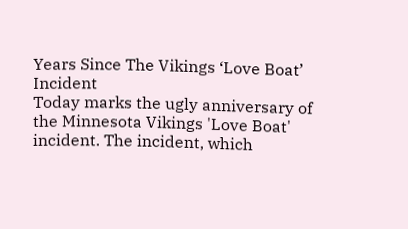Years Since The Vikings ‘Love Boat’ Incident
Today marks the ugly anniversary of the Minnesota Vikings 'Love Boat' incident. The incident, which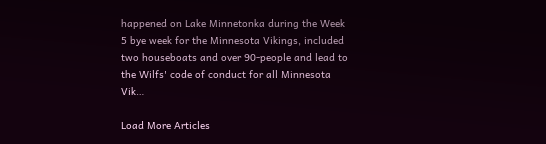happened on Lake Minnetonka during the Week 5 bye week for the Minnesota Vikings, included two houseboats and over 90-people and lead to the Wilfs' code of conduct for all Minnesota Vik…

Load More Articles